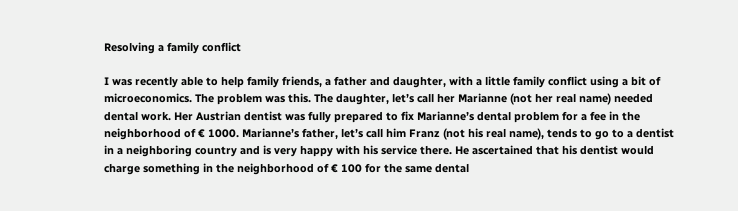Resolving a family conflict

I was recently able to help family friends, a father and daughter, with a little family conflict using a bit of microeconomics. The problem was this. The daughter, let’s call her Marianne (not her real name) needed dental work. Her Austrian dentist was fully prepared to fix Marianne’s dental problem for a fee in the neighborhood of € 1000. Marianne’s father, let’s call him Franz (not his real name), tends to go to a dentist in a neighboring country and is very happy with his service there. He ascertained that his dentist would charge something in the neighborhood of € 100 for the same dental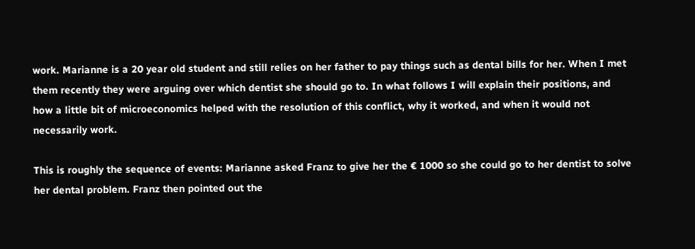work. Marianne is a 20 year old student and still relies on her father to pay things such as dental bills for her. When I met them recently they were arguing over which dentist she should go to. In what follows I will explain their positions, and how a little bit of microeconomics helped with the resolution of this conflict, why it worked, and when it would not necessarily work.

This is roughly the sequence of events: Marianne asked Franz to give her the € 1000 so she could go to her dentist to solve her dental problem. Franz then pointed out the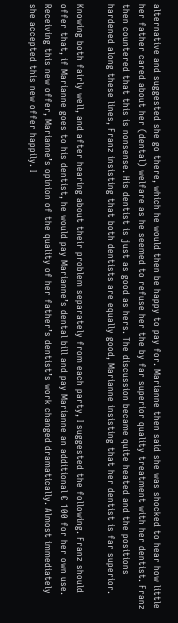alternative and suggested she go there, which he would then be happy to pay for. Marianne then said she was shocked to hear how little her father cared about her (dental) welfare as he seemed to refuse her the by far superior quality treatment with her dentist. Franz then countered that this is nonsense. His dentist is just as good as hers. The discussion became quite heated and the positions hardened along these lines, Franz insisting that both dentists are equally good, Marianne insisting that her dentist is far superior.

Knowing both fairly well, and after hearing about their problem separately from each party, I suggested the following. Franz should offer that, if Marianne goes to his dentist, he would pay Marianne’s dental bill and pay Marianne an additional € 100 for her own use. Receiving this new offer, Marianne’s opinion of the quality of her father’s dentist’s work changed dramatically. Almost immediately she accepted this new offer happily. I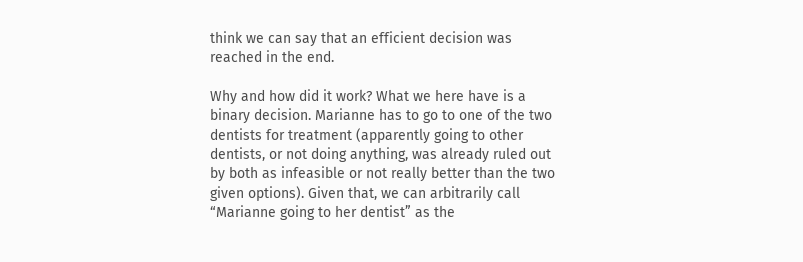think we can say that an efficient decision was reached in the end.

Why and how did it work? What we here have is a binary decision. Marianne has to go to one of the two dentists for treatment (apparently going to other dentists, or not doing anything, was already ruled out by both as infeasible or not really better than the two given options). Given that, we can arbitrarily call “Marianne going to her dentist” as the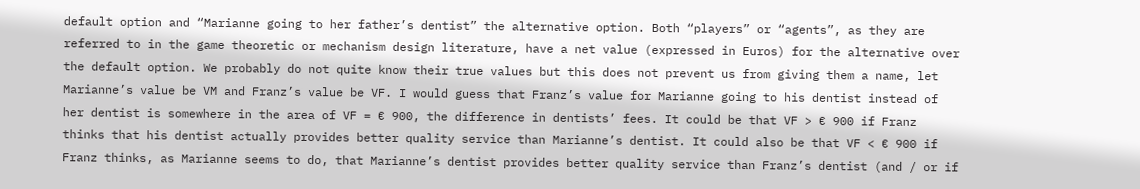default option and “Marianne going to her father’s dentist” the alternative option. Both “players” or “agents”, as they are referred to in the game theoretic or mechanism design literature, have a net value (expressed in Euros) for the alternative over the default option. We probably do not quite know their true values but this does not prevent us from giving them a name, let Marianne’s value be VM and Franz’s value be VF. I would guess that Franz’s value for Marianne going to his dentist instead of her dentist is somewhere in the area of VF = € 900, the difference in dentists’ fees. It could be that VF > € 900 if Franz thinks that his dentist actually provides better quality service than Marianne’s dentist. It could also be that VF < € 900 if Franz thinks, as Marianne seems to do, that Marianne’s dentist provides better quality service than Franz’s dentist (and / or if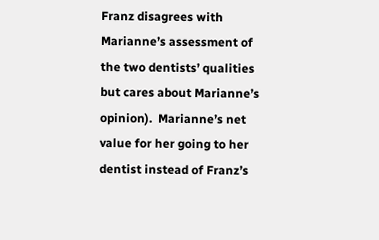Franz disagrees with Marianne’s assessment of the two dentists’ qualities but cares about Marianne’s opinion).  Marianne’s net value for her going to her dentist instead of Franz’s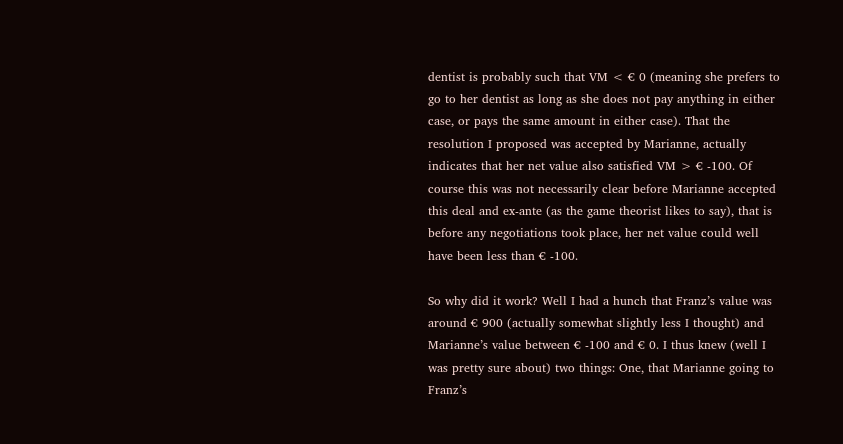dentist is probably such that VM < € 0 (meaning she prefers to go to her dentist as long as she does not pay anything in either case, or pays the same amount in either case). That the resolution I proposed was accepted by Marianne, actually indicates that her net value also satisfied VM > € -100. Of course this was not necessarily clear before Marianne accepted this deal and ex-ante (as the game theorist likes to say), that is before any negotiations took place, her net value could well have been less than € -100.

So why did it work? Well I had a hunch that Franz’s value was around € 900 (actually somewhat slightly less I thought) and Marianne’s value between € -100 and € 0. I thus knew (well I was pretty sure about) two things: One, that Marianne going to Franz’s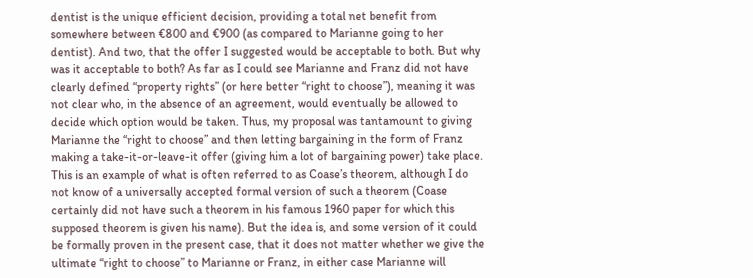dentist is the unique efficient decision, providing a total net benefit from somewhere between €800 and €900 (as compared to Marianne going to her dentist). And two, that the offer I suggested would be acceptable to both. But why was it acceptable to both? As far as I could see Marianne and Franz did not have clearly defined “property rights” (or here better “right to choose”), meaning it was not clear who, in the absence of an agreement, would eventually be allowed to decide which option would be taken. Thus, my proposal was tantamount to giving Marianne the “right to choose” and then letting bargaining in the form of Franz making a take-it-or-leave-it offer (giving him a lot of bargaining power) take place. This is an example of what is often referred to as Coase’s theorem, although I do not know of a universally accepted formal version of such a theorem (Coase certainly did not have such a theorem in his famous 1960 paper for which this supposed theorem is given his name). But the idea is, and some version of it could be formally proven in the present case, that it does not matter whether we give the ultimate “right to choose” to Marianne or Franz, in either case Marianne will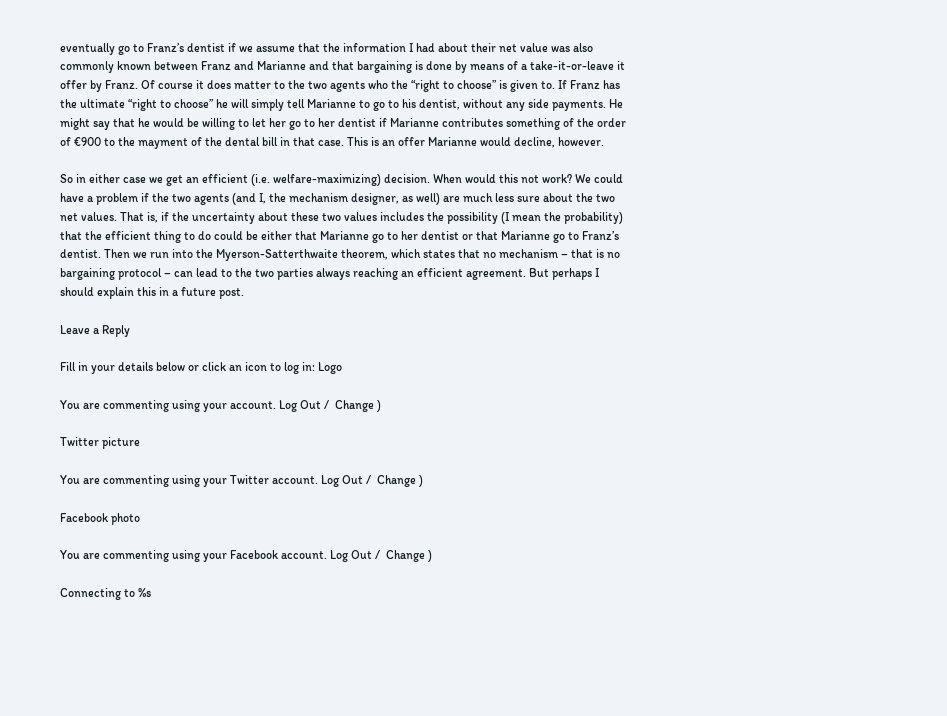eventually go to Franz’s dentist if we assume that the information I had about their net value was also commonly known between Franz and Marianne and that bargaining is done by means of a take-it-or-leave it offer by Franz. Of course it does matter to the two agents who the “right to choose” is given to. If Franz has the ultimate “right to choose” he will simply tell Marianne to go to his dentist, without any side payments. He might say that he would be willing to let her go to her dentist if Marianne contributes something of the order of €900 to the mayment of the dental bill in that case. This is an offer Marianne would decline, however.

So in either case we get an efficient (i.e. welfare-maximizing) decision. When would this not work? We could have a problem if the two agents (and I, the mechanism designer, as well) are much less sure about the two net values. That is, if the uncertainty about these two values includes the possibility (I mean the probability) that the efficient thing to do could be either that Marianne go to her dentist or that Marianne go to Franz’s dentist. Then we run into the Myerson-Satterthwaite theorem, which states that no mechanism – that is no bargaining protocol – can lead to the two parties always reaching an efficient agreement. But perhaps I should explain this in a future post.

Leave a Reply

Fill in your details below or click an icon to log in: Logo

You are commenting using your account. Log Out /  Change )

Twitter picture

You are commenting using your Twitter account. Log Out /  Change )

Facebook photo

You are commenting using your Facebook account. Log Out /  Change )

Connecting to %s